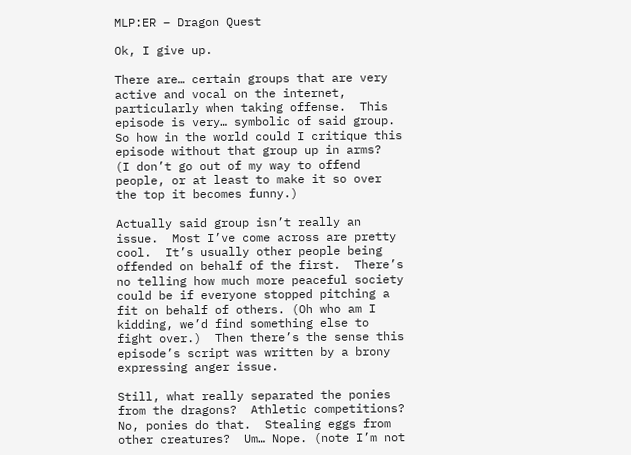MLP:ER – Dragon Quest

Ok, I give up.

There are… certain groups that are very active and vocal on the internet, particularly when taking offense.  This episode is very… symbolic of said group.  So how in the world could I critique this episode without that group up in arms?  (I don’t go out of my way to offend people, or at least to make it so over the top it becomes funny.)

Actually said group isn’t really an issue.  Most I’ve come across are pretty cool.  It’s usually other people being offended on behalf of the first.  There’s no telling how much more peaceful society could be if everyone stopped pitching a fit on behalf of others. (Oh who am I kidding, we’d find something else to fight over.)  Then there’s the sense this episode’s script was written by a brony expressing anger issue.

Still, what really separated the ponies from the dragons?  Athletic competitions?  No, ponies do that.  Stealing eggs from other creatures?  Um… Nope. (note I’m not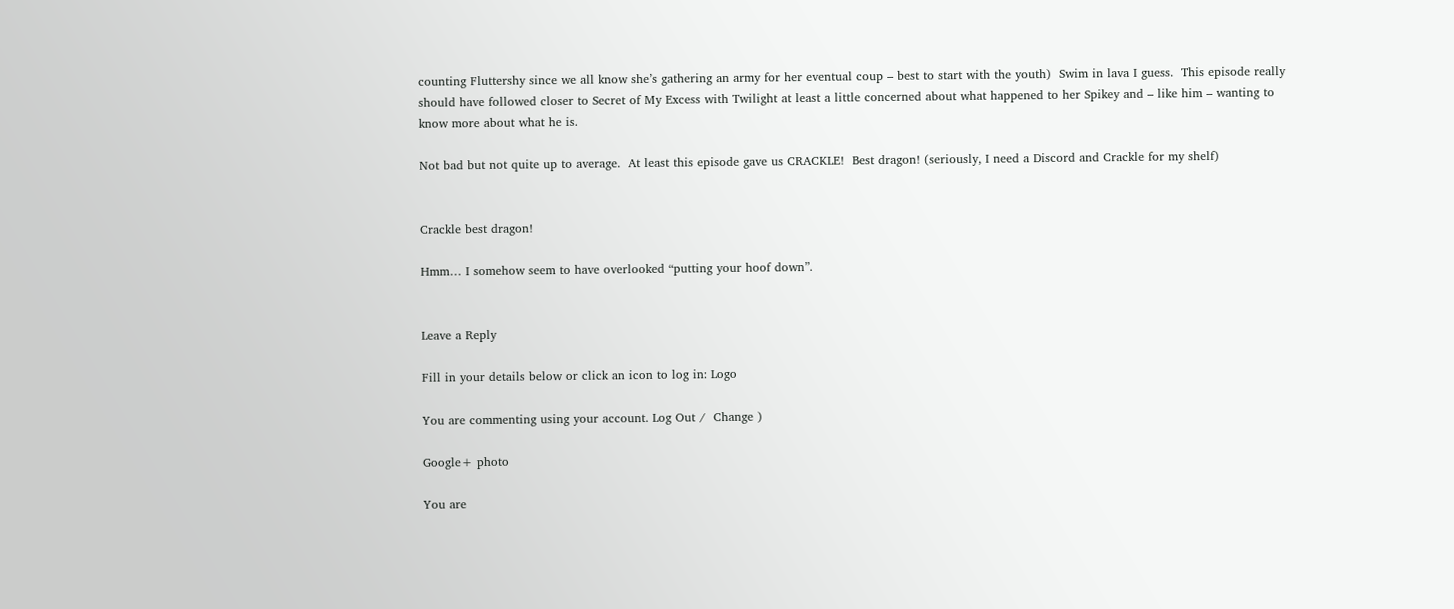counting Fluttershy since we all know she’s gathering an army for her eventual coup – best to start with the youth)  Swim in lava I guess.  This episode really should have followed closer to Secret of My Excess with Twilight at least a little concerned about what happened to her Spikey and – like him – wanting to know more about what he is.

Not bad but not quite up to average.  At least this episode gave us CRACKLE!  Best dragon! (seriously, I need a Discord and Crackle for my shelf)


Crackle best dragon!

Hmm… I somehow seem to have overlooked “putting your hoof down”.


Leave a Reply

Fill in your details below or click an icon to log in: Logo

You are commenting using your account. Log Out /  Change )

Google+ photo

You are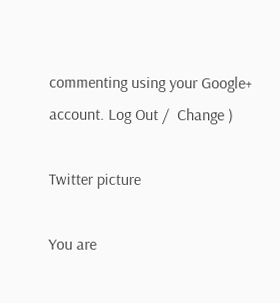commenting using your Google+ account. Log Out /  Change )

Twitter picture

You are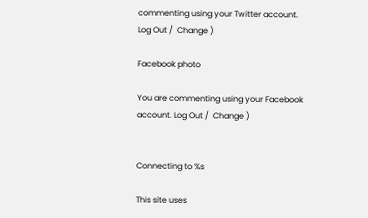commenting using your Twitter account. Log Out /  Change )

Facebook photo

You are commenting using your Facebook account. Log Out /  Change )


Connecting to %s

This site uses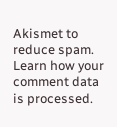Akismet to reduce spam. Learn how your comment data is processed.